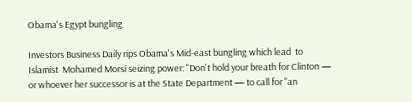Obama's Egypt bungling

Investors Business Daily rips Obama's Mid-east bungling which lead  to Islamist  Mohamed Morsi seizing power: "Don't hold your breath for Clinton — or whoever her successor is at the State Department — to call for "an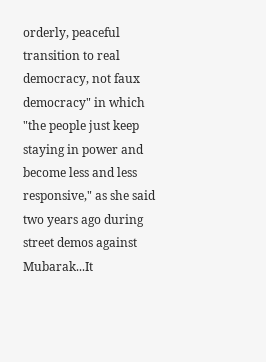orderly, peaceful transition to real democracy, not faux democracy" in which "the people just keep staying in power and become less and less responsive," as she said two years ago during street demos against Mubarak...It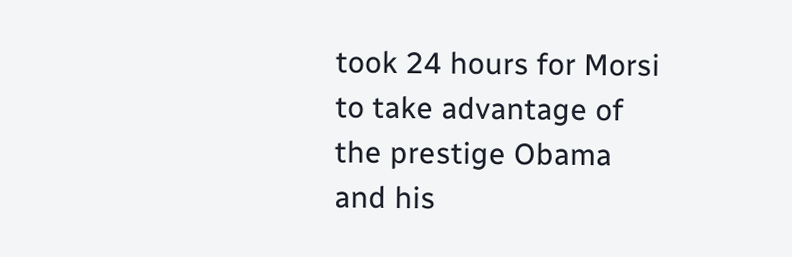took 24 hours for Morsi to take advantage of the prestige Obama and his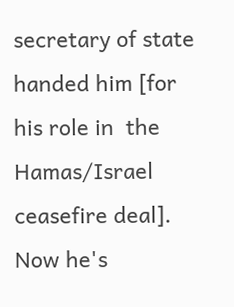secretary of state handed him [for his role in  the Hamas/Israel ceasefire deal]. Now he's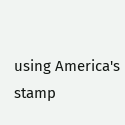using America's stamp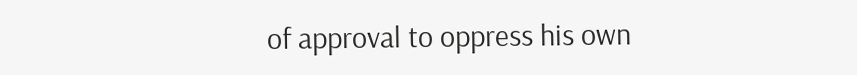of approval to oppress his own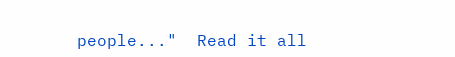people..."  Read it all